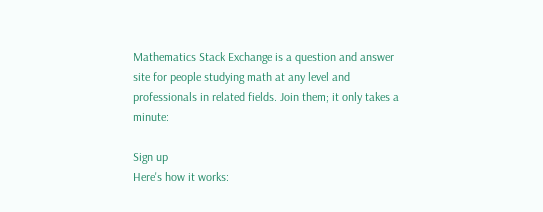Mathematics Stack Exchange is a question and answer site for people studying math at any level and professionals in related fields. Join them; it only takes a minute:

Sign up
Here's how it works: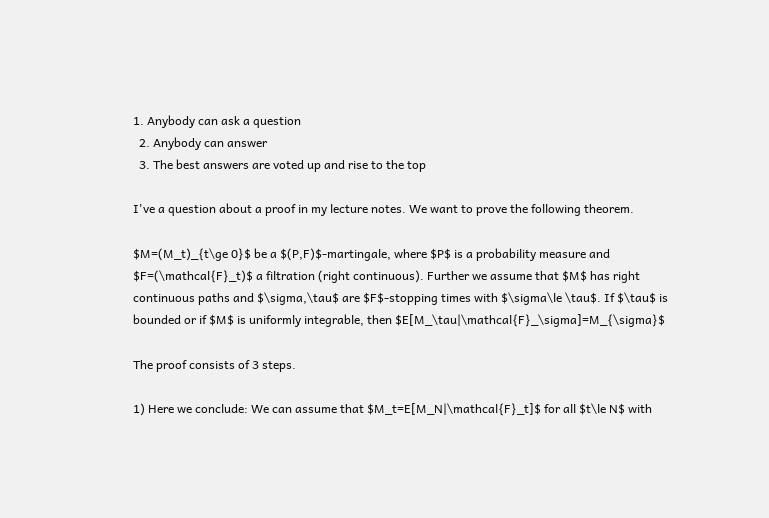1. Anybody can ask a question
  2. Anybody can answer
  3. The best answers are voted up and rise to the top

I've a question about a proof in my lecture notes. We want to prove the following theorem.

$M=(M_t)_{t\ge 0}$ be a $(P,F)$-martingale, where $P$ is a probability measure and $F=(\mathcal{F}_t)$ a filtration (right continuous). Further we assume that $M$ has right continuous paths and $\sigma,\tau$ are $F$-stopping times with $\sigma\le \tau$. If $\tau$ is bounded or if $M$ is uniformly integrable, then $E[M_\tau|\mathcal{F}_\sigma]=M_{\sigma}$

The proof consists of 3 steps.

1) Here we conclude: We can assume that $M_t=E[M_N|\mathcal{F}_t]$ for all $t\le N$ with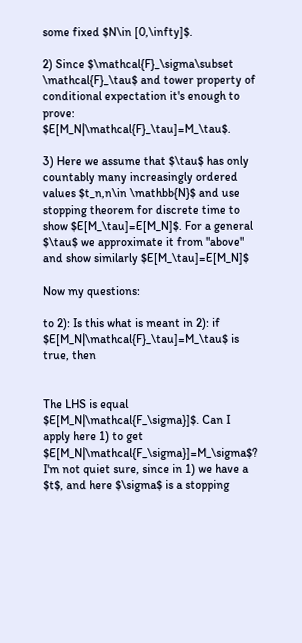some fixed $N\in [0,\infty]$.

2) Since $\mathcal{F}_\sigma\subset \mathcal{F}_\tau$ and tower property of conditional expectation it's enough to prove: $E[M_N|\mathcal{F}_\tau]=M_\tau$.

3) Here we assume that $\tau$ has only countably many increasingly ordered values $t_n,n\in \mathbb{N}$ and use stopping theorem for discrete time to show $E[M_\tau]=E[M_N]$. For a general $\tau$ we approximate it from "above" and show similarly $E[M_\tau]=E[M_N]$

Now my questions:

to 2): Is this what is meant in 2): if $E[M_N|\mathcal{F}_\tau]=M_\tau$ is true, then


The LHS is equal $E[M_N|\mathcal{F_\sigma}]$. Can I apply here 1) to get $E[M_N|\mathcal{F_\sigma}]=M_\sigma$? I'm not quiet sure, since in 1) we have a $t$, and here $\sigma$ is a stopping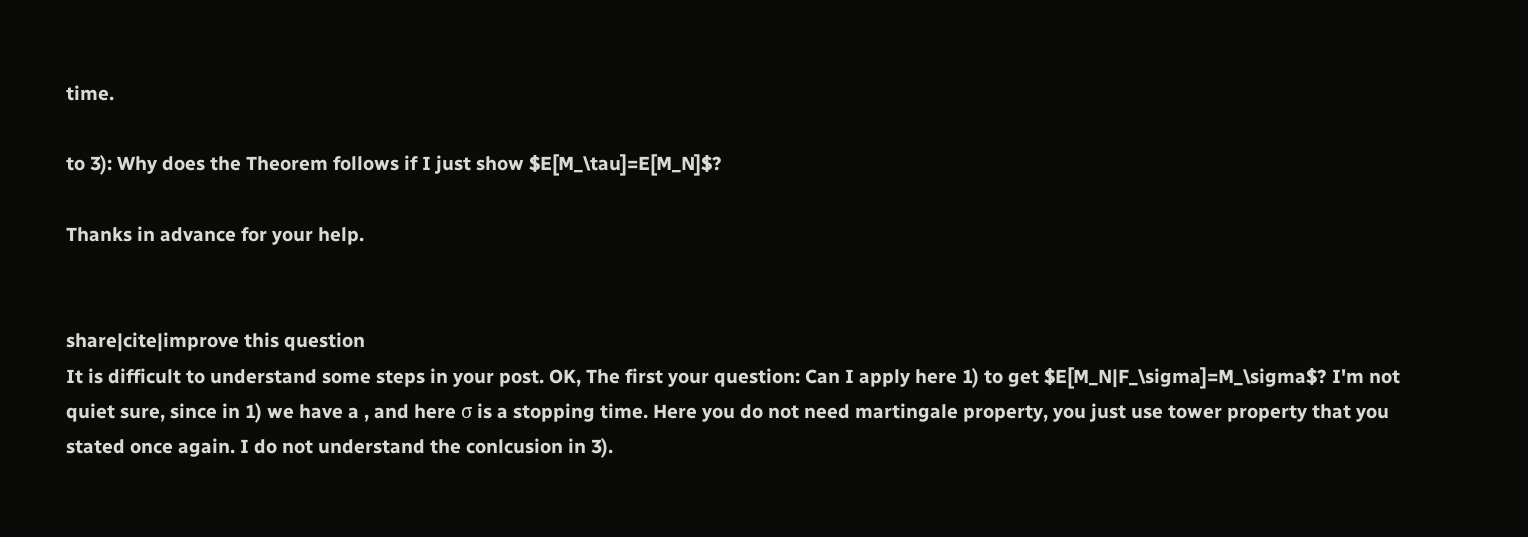time.

to 3): Why does the Theorem follows if I just show $E[M_\tau]=E[M_N]$?

Thanks in advance for your help.


share|cite|improve this question
It is difficult to understand some steps in your post. OK, The first your question: Can I apply here 1) to get $E[M_N|F_\sigma]=M_\sigma$? I'm not quiet sure, since in 1) we have a , and here σ is a stopping time. Here you do not need martingale property, you just use tower property that you stated once again. I do not understand the conlcusion in 3).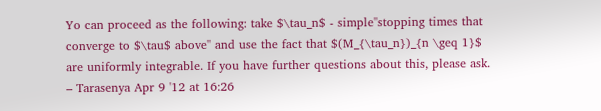Yo can proceed as the following: take $\tau_n$ - simple''stopping times that converge to $\tau$ above'' and use the fact that $(M_{\tau_n})_{n \geq 1}$ are uniformly integrable. If you have further questions about this, please ask. – Tarasenya Apr 9 '12 at 16:26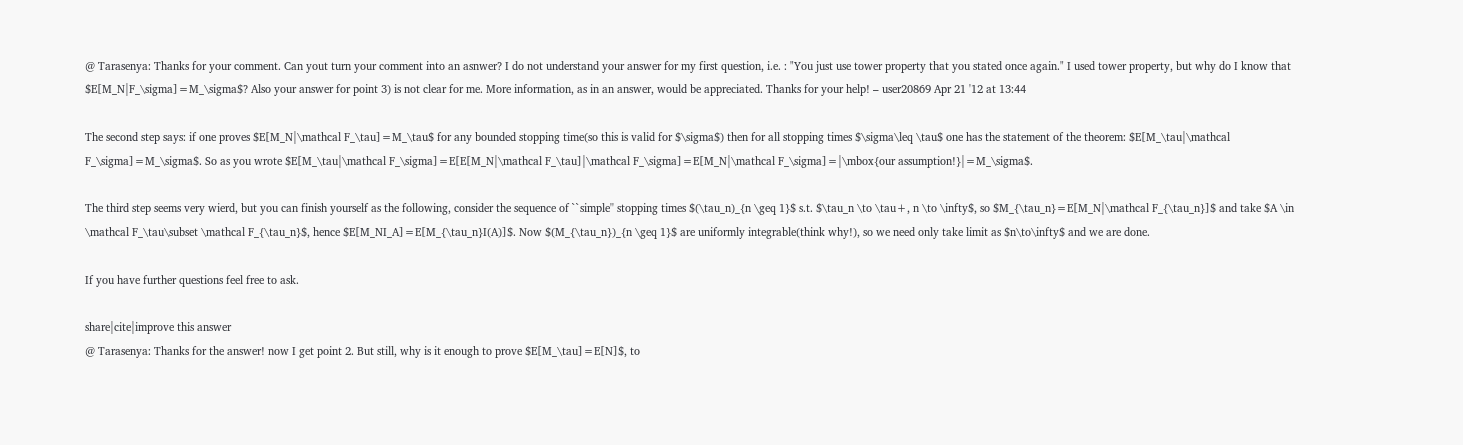@ Tarasenya: Thanks for your comment. Can yout turn your comment into an asnwer? I do not understand your answer for my first question, i.e. : "You just use tower property that you stated once again." I used tower property, but why do I know that $E[M_N|F_\sigma]=M_\sigma$? Also your answer for point 3) is not clear for me. More information, as in an answer, would be appreciated. Thanks for your help! – user20869 Apr 21 '12 at 13:44

The second step says: if one proves $E[M_N|\mathcal F_\tau]=M_\tau$ for any bounded stopping time(so this is valid for $\sigma$) then for all stopping times $\sigma\leq \tau$ one has the statement of the theorem: $E[M_\tau|\mathcal F_\sigma]=M_\sigma$. So as you wrote $E[M_\tau|\mathcal F_\sigma]=E[E[M_N|\mathcal F_\tau]|\mathcal F_\sigma]=E[M_N|\mathcal F_\sigma]=|\mbox{our assumption!}|=M_\sigma$.

The third step seems very wierd, but you can finish yourself as the following, consider the sequence of ``simple'' stopping times $(\tau_n)_{n \geq 1}$ s.t. $\tau_n \to \tau+, n \to \infty$, so $M_{\tau_n}=E[M_N|\mathcal F_{\tau_n}]$ and take $A \in \mathcal F_\tau\subset \mathcal F_{\tau_n}$, hence $E[M_NI_A]=E[M_{\tau_n}I(A)]$. Now $(M_{\tau_n})_{n \geq 1}$ are uniformly integrable(think why!), so we need only take limit as $n\to\infty$ and we are done.

If you have further questions feel free to ask.

share|cite|improve this answer
@ Tarasenya: Thanks for the answer! now I get point 2. But still, why is it enough to prove $E[M_\tau]=E[N]$, to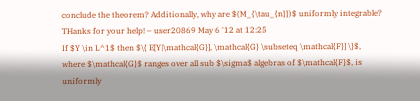conclude the theorem? Additionally, why are $(M_{\tau_{n}})$ uniformly integrable? THanks for your help! – user20869 May 6 '12 at 12:25
If $Y \in L^1$ then $\{ E[Y|\mathcal{G}], \mathcal{G} \subseteq \mathcal{F}] \}$, where $\mathcal{G}$ ranges over all sub $\sigma$ algebras of $\mathcal{F}$, is uniformly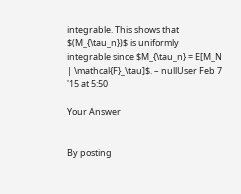integrable. This shows that $(M_{\tau_n})$ is uniformly integrable since $M_{\tau_n} = E[M_N | \mathcal{F}_\tau]$. – nullUser Feb 7 '15 at 5:50

Your Answer


By posting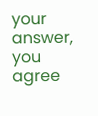your answer, you agree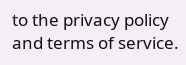to the privacy policy and terms of service.